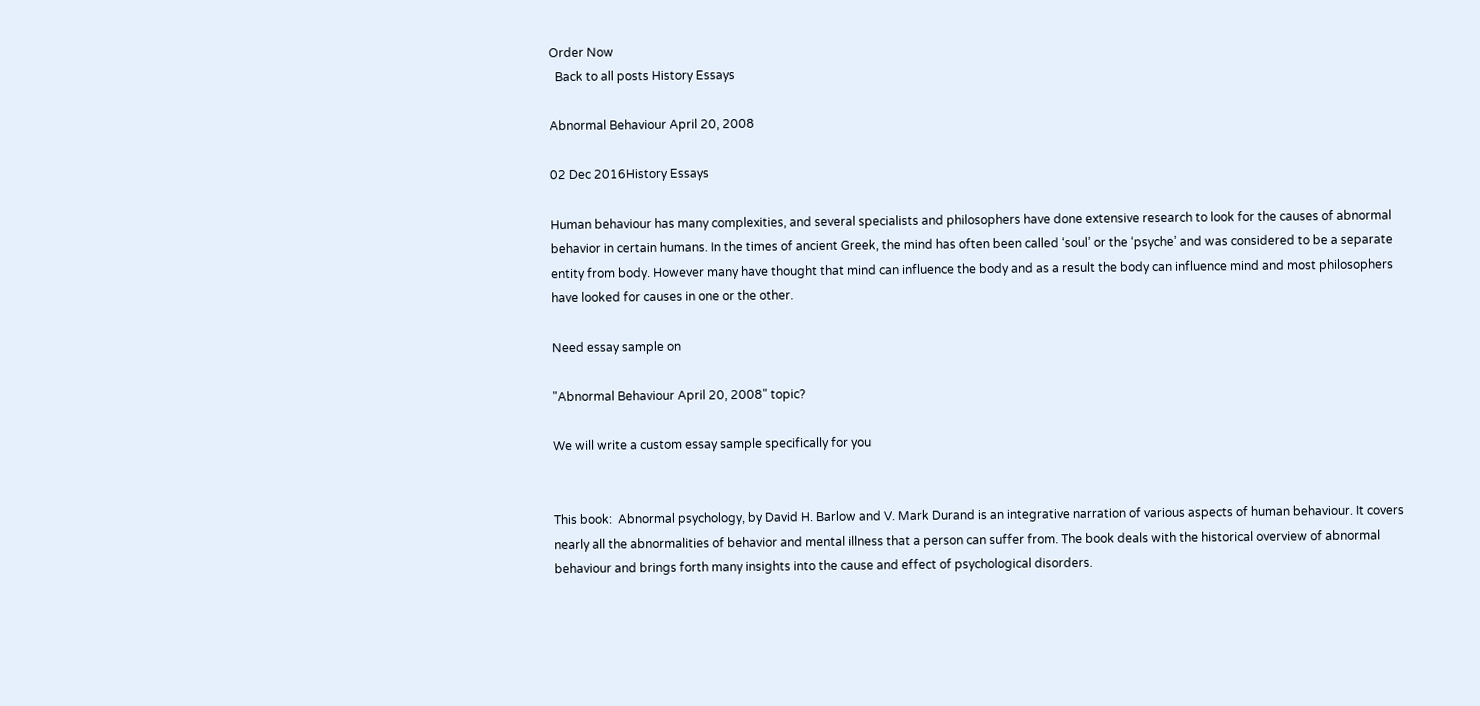Order Now
  Back to all posts History Essays

Abnormal Behaviour April 20, 2008

02 Dec 2016History Essays

Human behaviour has many complexities, and several specialists and philosophers have done extensive research to look for the causes of abnormal behavior in certain humans. In the times of ancient Greek, the mind has often been called ‘soul’ or the ‘psyche’ and was considered to be a separate entity from body. However many have thought that mind can influence the body and as a result the body can influence mind and most philosophers have looked for causes in one or the other.

Need essay sample on

"Abnormal Behaviour April 20, 2008" topic?

We will write a custom essay sample specifically for you


This book:  Abnormal psychology, by David H. Barlow and V. Mark Durand is an integrative narration of various aspects of human behaviour. It covers nearly all the abnormalities of behavior and mental illness that a person can suffer from. The book deals with the historical overview of abnormal behaviour and brings forth many insights into the cause and effect of psychological disorders.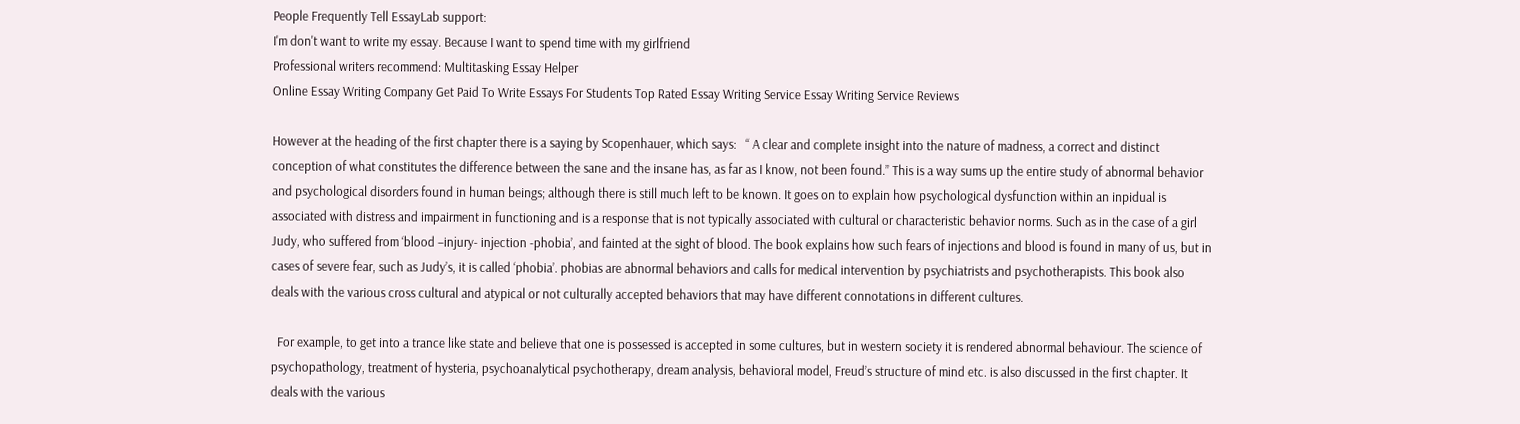People Frequently Tell EssayLab support:
I'm don't want to write my essay. Because I want to spend time with my girlfriend
Professional writers recommend: Multitasking Essay Helper
Online Essay Writing Company Get Paid To Write Essays For Students Top Rated Essay Writing Service Essay Writing Service Reviews

However at the heading of the first chapter there is a saying by Scopenhauer, which says:   “ A clear and complete insight into the nature of madness, a correct and distinct conception of what constitutes the difference between the sane and the insane has, as far as I know, not been found.” This is a way sums up the entire study of abnormal behavior and psychological disorders found in human beings; although there is still much left to be known. It goes on to explain how psychological dysfunction within an inpidual is associated with distress and impairment in functioning and is a response that is not typically associated with cultural or characteristic behavior norms. Such as in the case of a girl Judy, who suffered from ‘blood –injury- injection -phobia’, and fainted at the sight of blood. The book explains how such fears of injections and blood is found in many of us, but in cases of severe fear, such as Judy’s, it is called ‘phobia’. phobias are abnormal behaviors and calls for medical intervention by psychiatrists and psychotherapists. This book also deals with the various cross cultural and atypical or not culturally accepted behaviors that may have different connotations in different cultures.

  For example, to get into a trance like state and believe that one is possessed is accepted in some cultures, but in western society it is rendered abnormal behaviour. The science of psychopathology, treatment of hysteria, psychoanalytical psychotherapy, dream analysis, behavioral model, Freud’s structure of mind etc. is also discussed in the first chapter. It deals with the various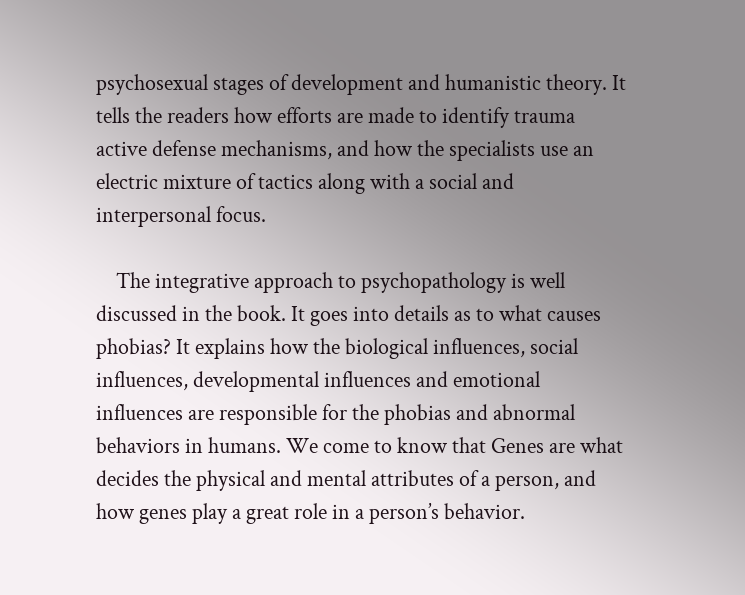psychosexual stages of development and humanistic theory. It tells the readers how efforts are made to identify trauma active defense mechanisms, and how the specialists use an electric mixture of tactics along with a social and interpersonal focus.

    The integrative approach to psychopathology is well discussed in the book. It goes into details as to what causes phobias? It explains how the biological influences, social influences, developmental influences and emotional influences are responsible for the phobias and abnormal behaviors in humans. We come to know that Genes are what decides the physical and mental attributes of a person, and how genes play a great role in a person’s behavior.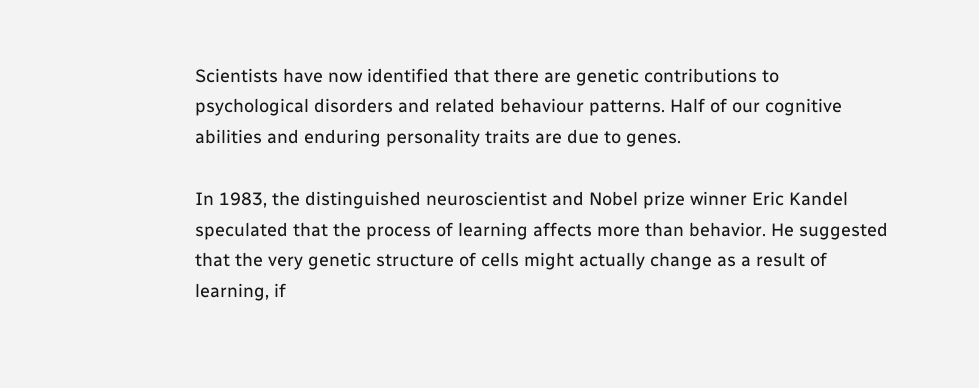Scientists have now identified that there are genetic contributions to psychological disorders and related behaviour patterns. Half of our cognitive abilities and enduring personality traits are due to genes.

In 1983, the distinguished neuroscientist and Nobel prize winner Eric Kandel speculated that the process of learning affects more than behavior. He suggested that the very genetic structure of cells might actually change as a result of learning, if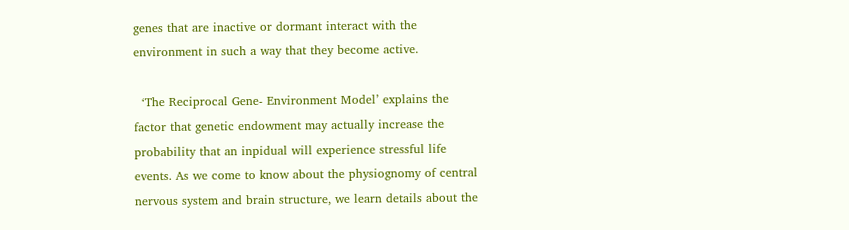genes that are inactive or dormant interact with the environment in such a way that they become active.

  ‘The Reciprocal Gene- Environment Model’ explains the factor that genetic endowment may actually increase the probability that an inpidual will experience stressful life events. As we come to know about the physiognomy of central nervous system and brain structure, we learn details about the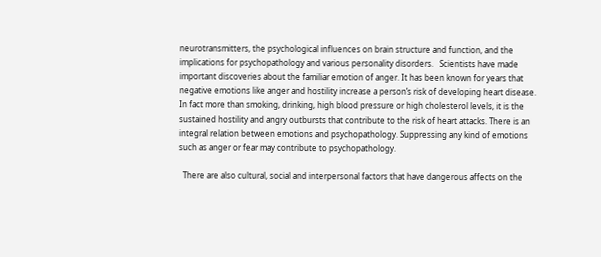neurotransmitters, the psychological influences on brain structure and function, and the implications for psychopathology and various personality disorders.   Scientists have made important discoveries about the familiar emotion of anger. It has been known for years that negative emotions like anger and hostility increase a person’s risk of developing heart disease.   In fact more than smoking, drinking, high blood pressure or high cholesterol levels, it is the sustained hostility and angry outbursts that contribute to the risk of heart attacks. There is an integral relation between emotions and psychopathology. Suppressing any kind of emotions such as anger or fear may contribute to psychopathology.

  There are also cultural, social and interpersonal factors that have dangerous affects on the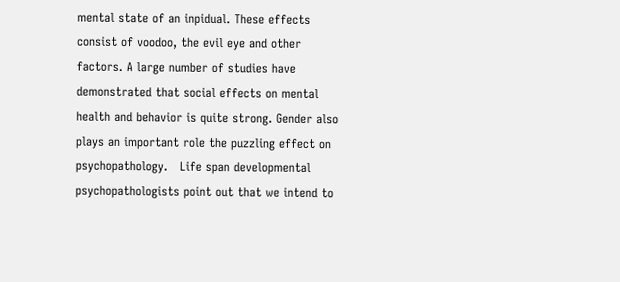mental state of an inpidual. These effects consist of voodoo, the evil eye and other factors. A large number of studies have demonstrated that social effects on mental health and behavior is quite strong. Gender also plays an important role the puzzling effect on psychopathology.   Life span developmental psychopathologists point out that we intend to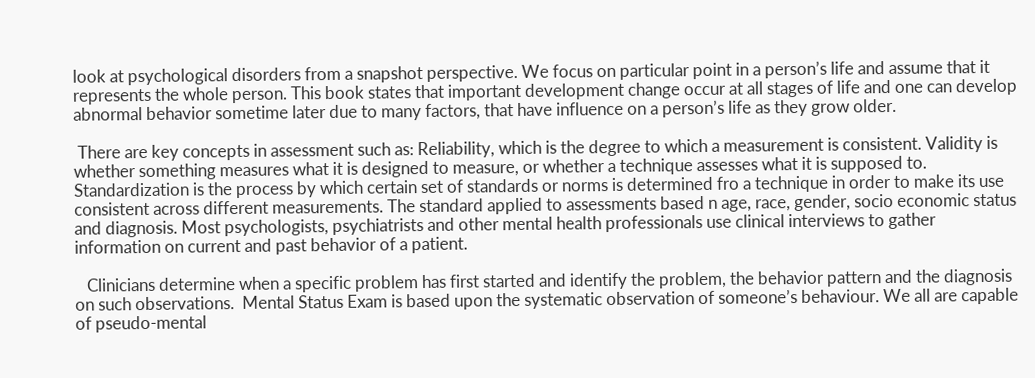look at psychological disorders from a snapshot perspective. We focus on particular point in a person’s life and assume that it represents the whole person. This book states that important development change occur at all stages of life and one can develop abnormal behavior sometime later due to many factors, that have influence on a person’s life as they grow older.

 There are key concepts in assessment such as: Reliability, which is the degree to which a measurement is consistent. Validity is whether something measures what it is designed to measure, or whether a technique assesses what it is supposed to. Standardization is the process by which certain set of standards or norms is determined fro a technique in order to make its use consistent across different measurements. The standard applied to assessments based n age, race, gender, socio economic status and diagnosis. Most psychologists, psychiatrists and other mental health professionals use clinical interviews to gather information on current and past behavior of a patient.

   Clinicians determine when a specific problem has first started and identify the problem, the behavior pattern and the diagnosis on such observations.  Mental Status Exam is based upon the systematic observation of someone’s behaviour. We all are capable of pseudo-mental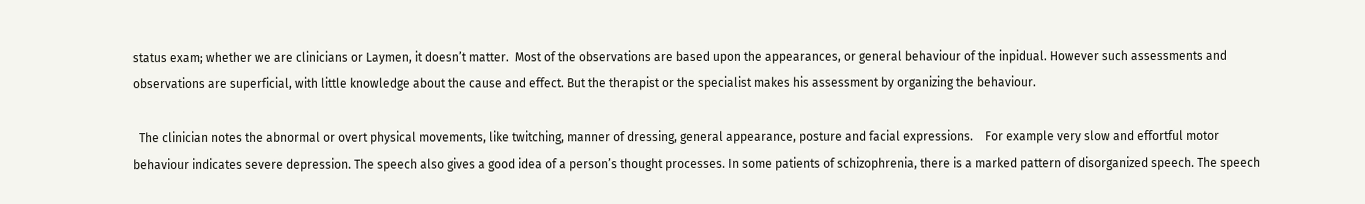status exam; whether we are clinicians or Laymen, it doesn’t matter.  Most of the observations are based upon the appearances, or general behaviour of the inpidual. However such assessments and observations are superficial, with little knowledge about the cause and effect. But the therapist or the specialist makes his assessment by organizing the behaviour.

  The clinician notes the abnormal or overt physical movements, like twitching, manner of dressing, general appearance, posture and facial expressions.    For example very slow and effortful motor behaviour indicates severe depression. The speech also gives a good idea of a person’s thought processes. In some patients of schizophrenia, there is a marked pattern of disorganized speech. The speech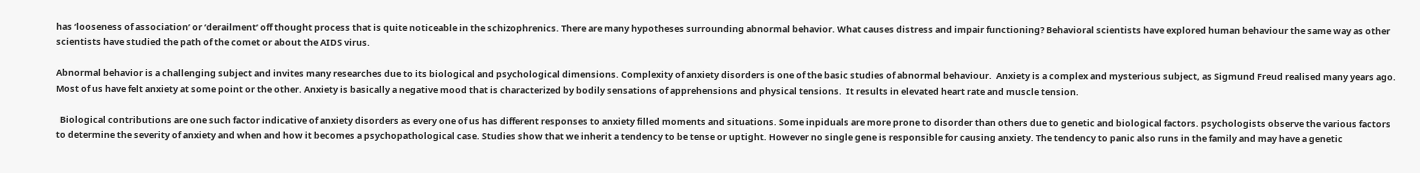has ‘looseness of association’ or ‘derailment’ off thought process that is quite noticeable in the schizophrenics. There are many hypotheses surrounding abnormal behavior. What causes distress and impair functioning? Behavioral scientists have explored human behaviour the same way as other scientists have studied the path of the comet or about the AIDS virus.

Abnormal behavior is a challenging subject and invites many researches due to its biological and psychological dimensions. Complexity of anxiety disorders is one of the basic studies of abnormal behaviour.  Anxiety is a complex and mysterious subject, as Sigmund Freud realised many years ago. Most of us have felt anxiety at some point or the other. Anxiety is basically a negative mood that is characterized by bodily sensations of apprehensions and physical tensions.  It results in elevated heart rate and muscle tension.

  Biological contributions are one such factor indicative of anxiety disorders as every one of us has different responses to anxiety filled moments and situations. Some inpiduals are more prone to disorder than others due to genetic and biological factors. psychologists observe the various factors to determine the severity of anxiety and when and how it becomes a psychopathological case. Studies show that we inherit a tendency to be tense or uptight. However no single gene is responsible for causing anxiety. The tendency to panic also runs in the family and may have a genetic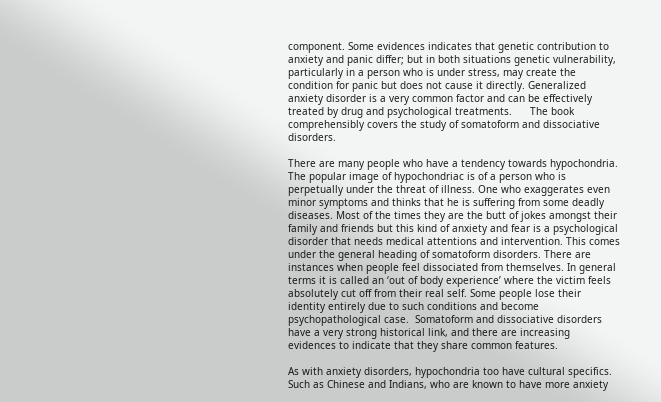component. Some evidences indicates that genetic contribution to anxiety and panic differ; but in both situations genetic vulnerability, particularly in a person who is under stress, may create the condition for panic but does not cause it directly. Generalized anxiety disorder is a very common factor and can be effectively treated by drug and psychological treatments.      The book comprehensibly covers the study of somatoform and dissociative disorders.

There are many people who have a tendency towards hypochondria. The popular image of hypochondriac is of a person who is perpetually under the threat of illness. One who exaggerates even minor symptoms and thinks that he is suffering from some deadly diseases. Most of the times they are the butt of jokes amongst their family and friends but this kind of anxiety and fear is a psychological disorder that needs medical attentions and intervention. This comes under the general heading of somatoform disorders. There are instances when people feel dissociated from themselves. In general terms it is called an ‘out of body experience’ where the victim feels absolutely cut off from their real self. Some people lose their identity entirely due to such conditions and become psychopathological case.  Somatoform and dissociative disorders have a very strong historical link, and there are increasing evidences to indicate that they share common features.

As with anxiety disorders, hypochondria too have cultural specifics. Such as Chinese and Indians, who are known to have more anxiety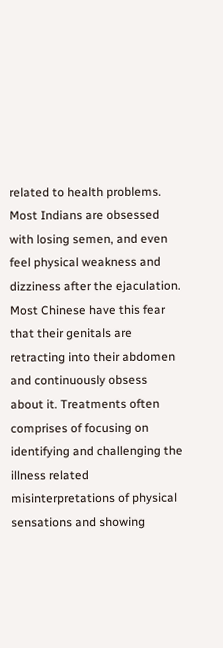related to health problems. Most Indians are obsessed with losing semen, and even feel physical weakness and dizziness after the ejaculation. Most Chinese have this fear that their genitals are retracting into their abdomen and continuously obsess about it. Treatments often comprises of focusing on identifying and challenging the illness related misinterpretations of physical sensations and showing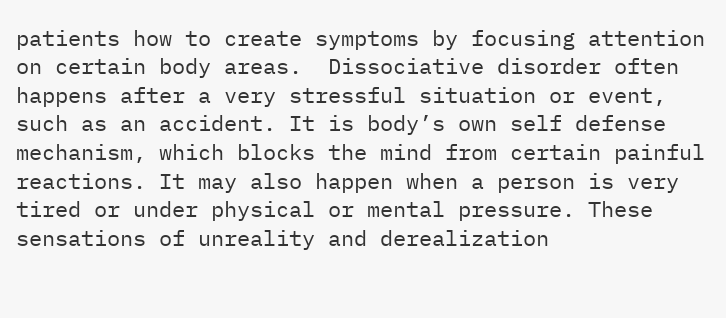patients how to create symptoms by focusing attention on certain body areas.  Dissociative disorder often happens after a very stressful situation or event, such as an accident. It is body’s own self defense mechanism, which blocks the mind from certain painful reactions. It may also happen when a person is very tired or under physical or mental pressure. These sensations of unreality and derealization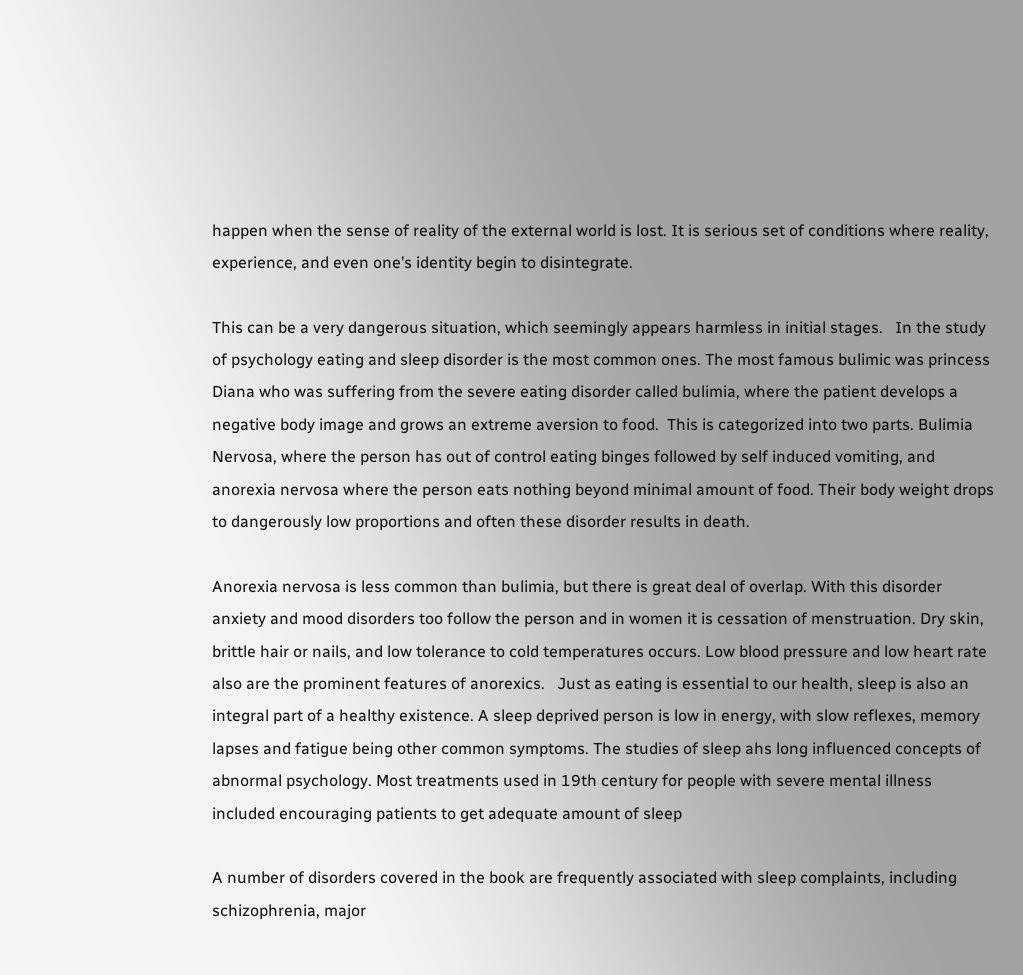happen when the sense of reality of the external world is lost. It is serious set of conditions where reality, experience, and even one’s identity begin to disintegrate.

This can be a very dangerous situation, which seemingly appears harmless in initial stages.   In the study of psychology eating and sleep disorder is the most common ones. The most famous bulimic was princess Diana who was suffering from the severe eating disorder called bulimia, where the patient develops a negative body image and grows an extreme aversion to food.  This is categorized into two parts. Bulimia Nervosa, where the person has out of control eating binges followed by self induced vomiting, and anorexia nervosa where the person eats nothing beyond minimal amount of food. Their body weight drops to dangerously low proportions and often these disorder results in death.

Anorexia nervosa is less common than bulimia, but there is great deal of overlap. With this disorder anxiety and mood disorders too follow the person and in women it is cessation of menstruation. Dry skin, brittle hair or nails, and low tolerance to cold temperatures occurs. Low blood pressure and low heart rate also are the prominent features of anorexics.   Just as eating is essential to our health, sleep is also an integral part of a healthy existence. A sleep deprived person is low in energy, with slow reflexes, memory lapses and fatigue being other common symptoms. The studies of sleep ahs long influenced concepts of abnormal psychology. Most treatments used in 19th century for people with severe mental illness included encouraging patients to get adequate amount of sleep

A number of disorders covered in the book are frequently associated with sleep complaints, including schizophrenia, major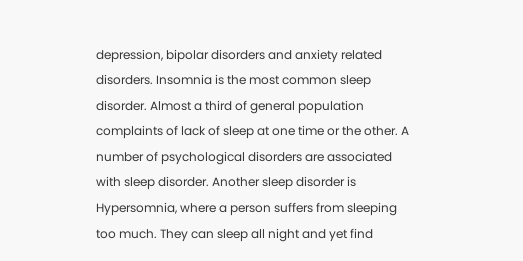depression, bipolar disorders and anxiety related disorders. Insomnia is the most common sleep disorder. Almost a third of general population complaints of lack of sleep at one time or the other. A number of psychological disorders are associated with sleep disorder. Another sleep disorder is Hypersomnia, where a person suffers from sleeping too much. They can sleep all night and yet find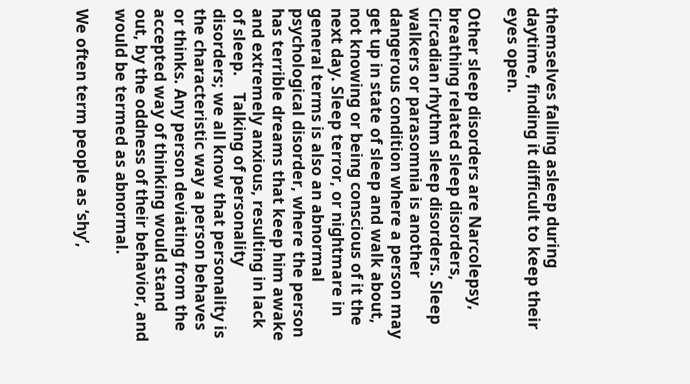themselves falling asleep during daytime, finding it difficult to keep their eyes open.

Other sleep disorders are Narcolepsy, breathing related sleep disorders, Circadian rhythm sleep disorders. Sleep walkers or parasomnia is another dangerous condition where a person may get up in state of sleep and walk about, not knowing or being conscious of it the next day. Sleep terror, or nightmare in general terms is also an abnormal psychological disorder, where the person has terrible dreams that keep him awake and extremely anxious, resulting in lack of sleep.    Talking of personality disorders; we all know that personality is the characteristic way a person behaves or thinks. Any person deviating from the accepted way of thinking would stand out, by the oddness of their behavior, and would be termed as abnormal.

We often term people as ‘shy’,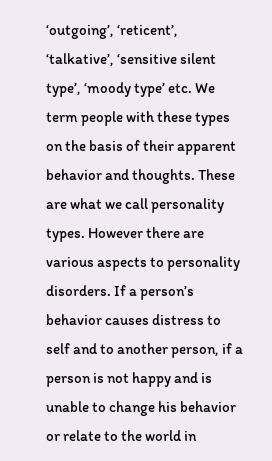‘outgoing’, ‘reticent’, ‘talkative’, ‘sensitive silent type’, ‘moody type’ etc. We term people with these types on the basis of their apparent behavior and thoughts. These are what we call personality types. However there are various aspects to personality disorders. If a person’s behavior causes distress to self and to another person, if a person is not happy and is unable to change his behavior or relate to the world in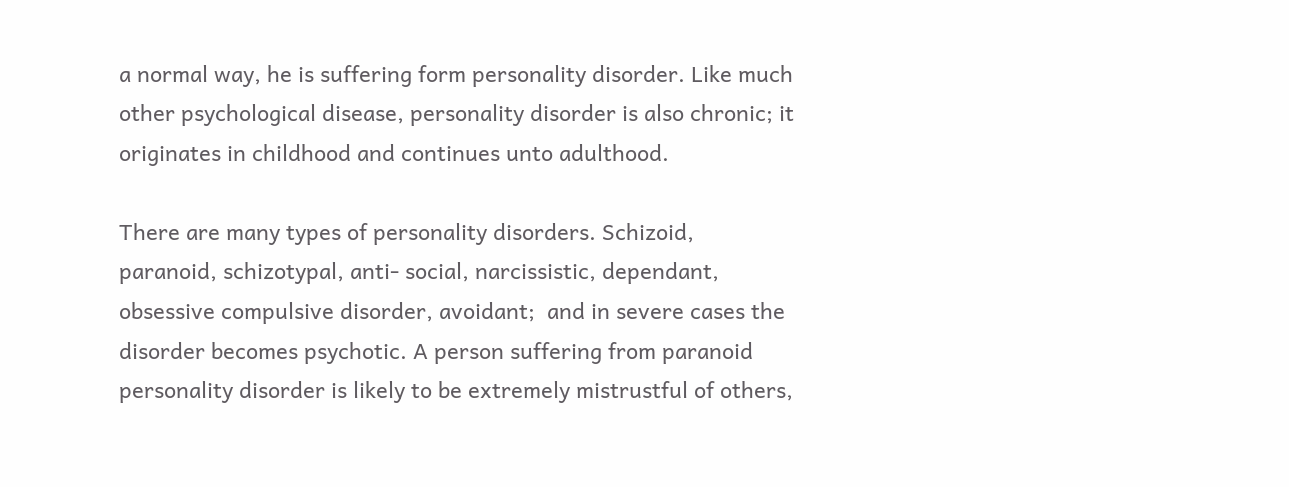a normal way, he is suffering form personality disorder. Like much other psychological disease, personality disorder is also chronic; it originates in childhood and continues unto adulthood.

There are many types of personality disorders. Schizoid, paranoid, schizotypal, anti- social, narcissistic, dependant, obsessive compulsive disorder, avoidant;  and in severe cases the disorder becomes psychotic. A person suffering from paranoid personality disorder is likely to be extremely mistrustful of others,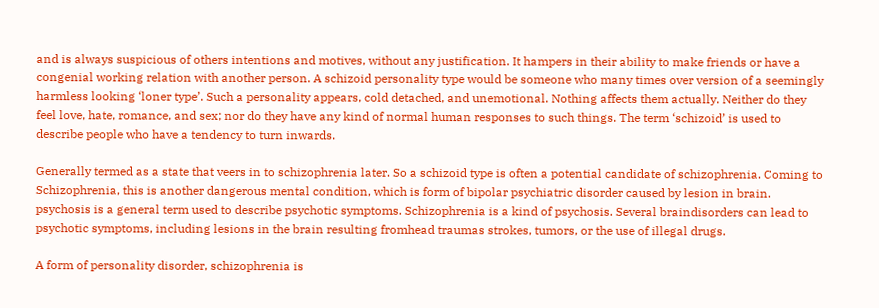and is always suspicious of others intentions and motives, without any justification. It hampers in their ability to make friends or have a congenial working relation with another person. A schizoid personality type would be someone who many times over version of a seemingly harmless looking ‘loner type’. Such a personality appears, cold detached, and unemotional. Nothing affects them actually. Neither do they feel love, hate, romance, and sex; nor do they have any kind of normal human responses to such things. The term ‘schizoid’ is used to describe people who have a tendency to turn inwards.

Generally termed as a state that veers in to schizophrenia later. So a schizoid type is often a potential candidate of schizophrenia. Coming to Schizophrenia, this is another dangerous mental condition, which is form of bipolar psychiatric disorder caused by lesion in brain. psychosis is a general term used to describe psychotic symptoms. Schizophrenia is a kind of psychosis. Several braindisorders can lead to psychotic symptoms, including lesions in the brain resulting fromhead traumas strokes, tumors, or the use of illegal drugs.

A form of personality disorder, schizophrenia is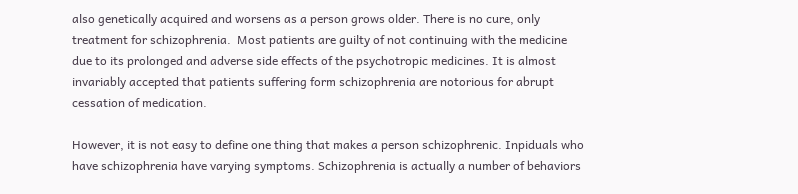also genetically acquired and worsens as a person grows older. There is no cure, only treatment for schizophrenia.  Most patients are guilty of not continuing with the medicine due to its prolonged and adverse side effects of the psychotropic medicines. It is almost invariably accepted that patients suffering form schizophrenia are notorious for abrupt cessation of medication.

However, it is not easy to define one thing that makes a person schizophrenic. Inpiduals who have schizophrenia have varying symptoms. Schizophrenia is actually a number of behaviors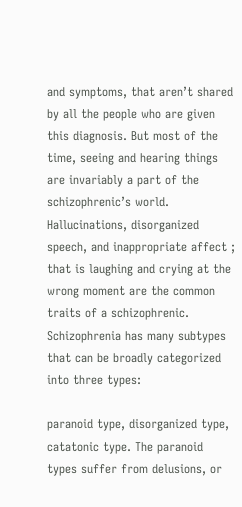and symptoms, that aren’t shared by all the people who are given this diagnosis. But most of the time, seeing and hearing things are invariably a part of the schizophrenic’s world. Hallucinations, disorganized speech, and inappropriate affect ; that is laughing and crying at the wrong moment are the common traits of a schizophrenic. Schizophrenia has many subtypes that can be broadly categorized into three types:

paranoid type, disorganized type, catatonic type. The paranoid types suffer from delusions, or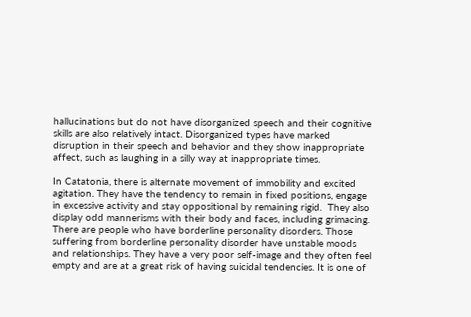hallucinations but do not have disorganized speech and their cognitive skills are also relatively intact. Disorganized types have marked disruption in their speech and behavior and they show inappropriate affect, such as laughing in a silly way at inappropriate times.

In Catatonia, there is alternate movement of immobility and excited agitation. They have the tendency to remain in fixed positions, engage in excessive activity and stay oppositional by remaining rigid.  They also display odd mannerisms with their body and faces, including grimacing. There are people who have borderline personality disorders. Those suffering from borderline personality disorder have unstable moods and relationships. They have a very poor self-image and they often feel empty and are at a great risk of having suicidal tendencies. It is one of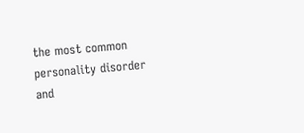the most common personality disorder and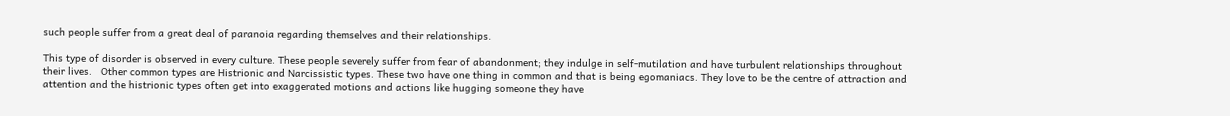such people suffer from a great deal of paranoia regarding themselves and their relationships.

This type of disorder is observed in every culture. These people severely suffer from fear of abandonment; they indulge in self-mutilation and have turbulent relationships throughout their lives.   Other common types are Histrionic and Narcissistic types. These two have one thing in common and that is being egomaniacs. They love to be the centre of attraction and attention and the histrionic types often get into exaggerated motions and actions like hugging someone they have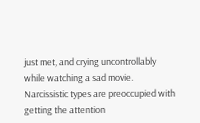just met, and crying uncontrollably while watching a sad movie.  Narcissistic types are preoccupied with getting the attention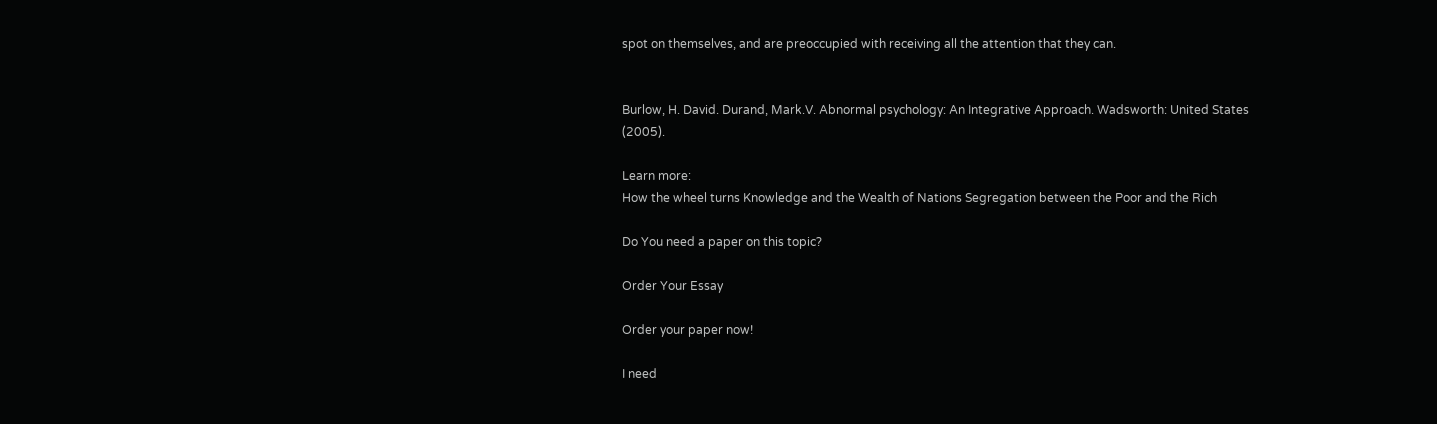spot on themselves, and are preoccupied with receiving all the attention that they can.


Burlow, H. David. Durand, Mark.V. Abnormal psychology: An Integrative Approach. Wadsworth: United States (2005).

Learn more:
How the wheel turns Knowledge and the Wealth of Nations Segregation between the Poor and the Rich

Do You need a paper on this topic?

Order Your Essay

Order your paper now!

I need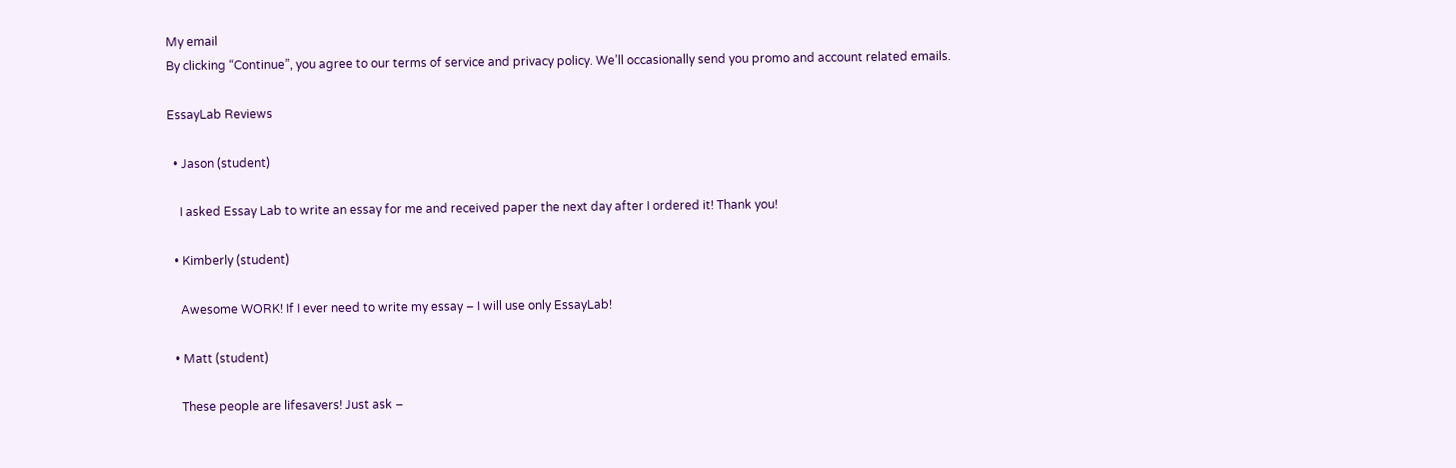My email
By clicking “Continue”, you agree to our terms of service and privacy policy. We’ll occasionally send you promo and account related emails.

EssayLab Reviews

  • Jason (student)

    I asked Essay Lab to write an essay for me and received paper the next day after I ordered it! Thank you!

  • Kimberly (student)

    Awesome WORK! If I ever need to write my essay – I will use only EssayLab!

  • Matt (student)

    These people are lifesavers! Just ask –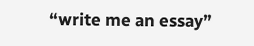“write me an essay”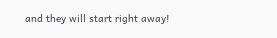and they will start right away!